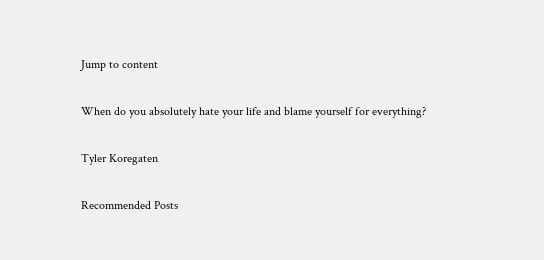Jump to content

When do you absolutely hate your life and blame yourself for everything?

Tyler Koregaten

Recommended Posts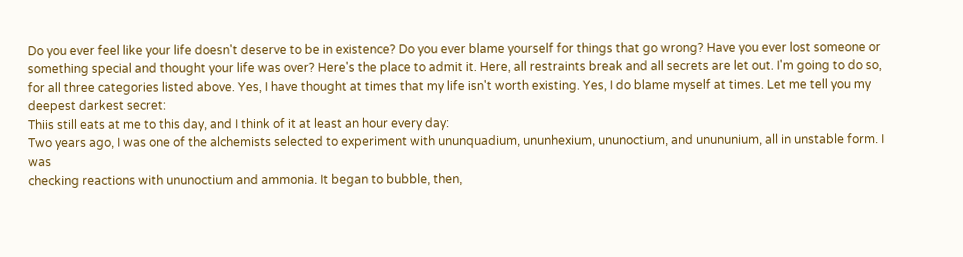Do you ever feel like your life doesn't deserve to be in existence? Do you ever blame yourself for things that go wrong? Have you ever lost someone or something special and thought your life was over? Here's the place to admit it. Here, all restraints break and all secrets are let out. I'm going to do so, for all three categories listed above. Yes, I have thought at times that my life isn't worth existing. Yes, I do blame myself at times. Let me tell you my deepest darkest secret:
Thiis still eats at me to this day, and I think of it at least an hour every day:
Two years ago, I was one of the alchemists selected to experiment with ununquadium, ununhexium, ununoctium, and unununium, all in unstable form. I was
checking reactions with ununoctium and ammonia. It began to bubble, then,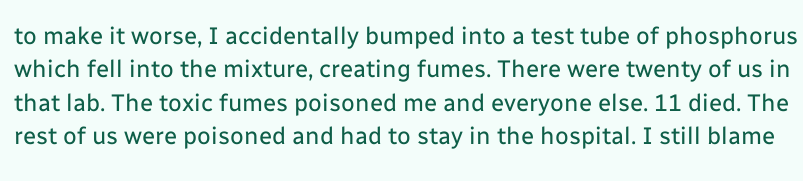to make it worse, I accidentally bumped into a test tube of phosphorus which fell into the mixture, creating fumes. There were twenty of us in that lab. The toxic fumes poisoned me and everyone else. 11 died. The rest of us were poisoned and had to stay in the hospital. I still blame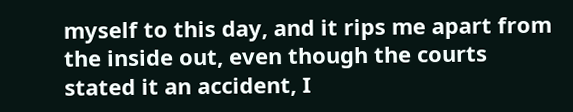myself to this day, and it rips me apart from the inside out, even though the courts stated it an accident, I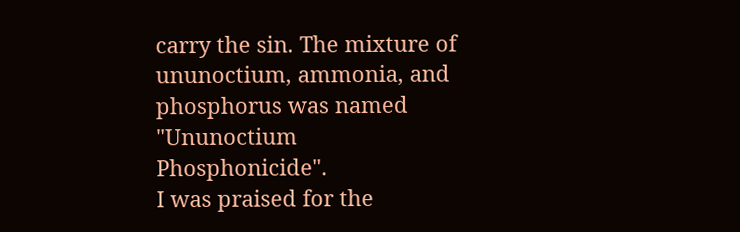carry the sin. The mixture of ununoctium, ammonia, and phosphorus was named "Ununoctium Phosphonicide".
I was praised for the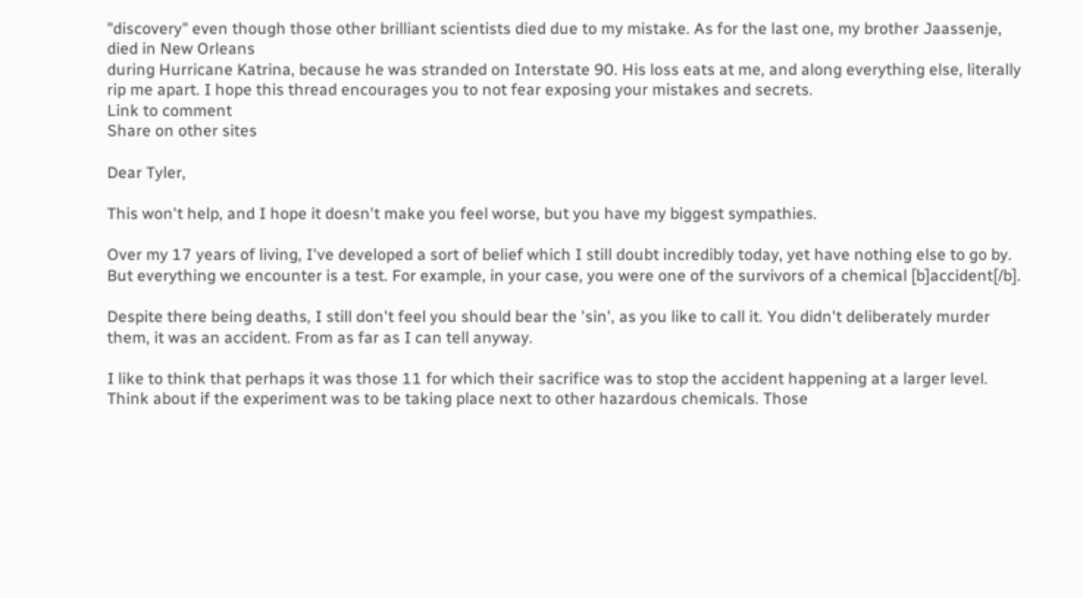"discovery" even though those other brilliant scientists died due to my mistake. As for the last one, my brother Jaassenje, died in New Orleans
during Hurricane Katrina, because he was stranded on Interstate 90. His loss eats at me, and along everything else, literally rip me apart. I hope this thread encourages you to not fear exposing your mistakes and secrets.
Link to comment
Share on other sites

Dear Tyler,

This won't help, and I hope it doesn't make you feel worse, but you have my biggest sympathies.

Over my 17 years of living, I've developed a sort of belief which I still doubt incredibly today, yet have nothing else to go by. But everything we encounter is a test. For example, in your case, you were one of the survivors of a chemical [b]accident[/b].

Despite there being deaths, I still don't feel you should bear the 'sin', as you like to call it. You didn't deliberately murder them, it was an accident. From as far as I can tell anyway.

I like to think that perhaps it was those 11 for which their sacrifice was to stop the accident happening at a larger level. Think about if the experiment was to be taking place next to other hazardous chemicals. Those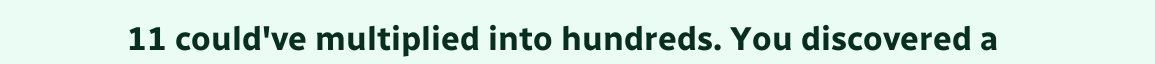11 could've multiplied into hundreds. You discovered a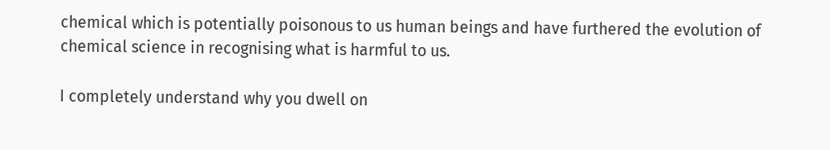chemical which is potentially poisonous to us human beings and have furthered the evolution of chemical science in recognising what is harmful to us.

I completely understand why you dwell on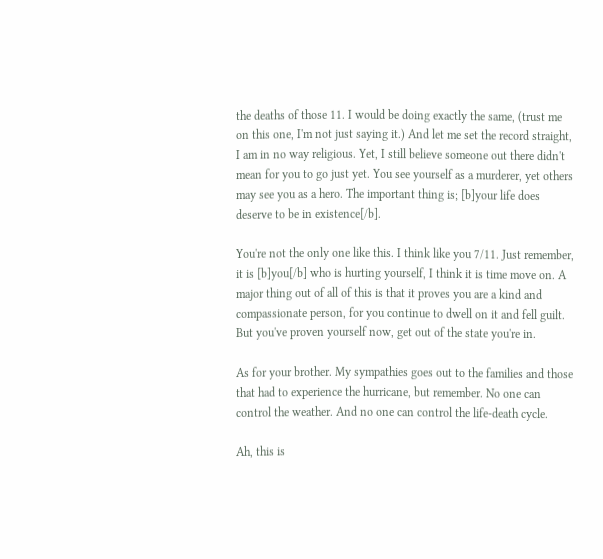the deaths of those 11. I would be doing exactly the same, (trust me on this one, I'm not just saying it.) And let me set the record straight, I am in no way religious. Yet, I still believe someone out there didn't mean for you to go just yet. You see yourself as a murderer, yet others may see you as a hero. The important thing is; [b]your life does deserve to be in existence[/b].

You're not the only one like this. I think like you 7/11. Just remember, it is [b]you[/b] who is hurting yourself, I think it is time move on. A major thing out of all of this is that it proves you are a kind and compassionate person, for you continue to dwell on it and fell guilt. But you've proven yourself now, get out of the state you're in.

As for your brother. My sympathies goes out to the families and those that had to experience the hurricane, but remember. No one can control the weather. And no one can control the life-death cycle.

Ah, this is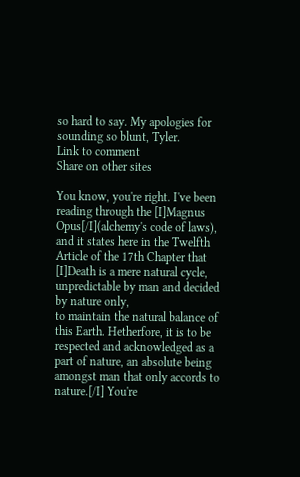so hard to say. My apologies for sounding so blunt, Tyler.
Link to comment
Share on other sites

You know, you're right. I've been reading through the [I]Magnus Opus[/I](alchemy's code of laws), and it states here in the Twelfth Article of the 17th Chapter that
[I]Death is a mere natural cycle, unpredictable by man and decided by nature only,
to maintain the natural balance of this Earth. Hetherfore, it is to be respected and acknowledged as a part of nature, an absolute being amongst man that only accords to nature.[/I] You're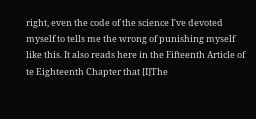right, even the code of the science I've devoted myself to tells me the wrong of punishing myself like this. It also reads here in the Fifteenth Article of te Eighteenth Chapter that [I]The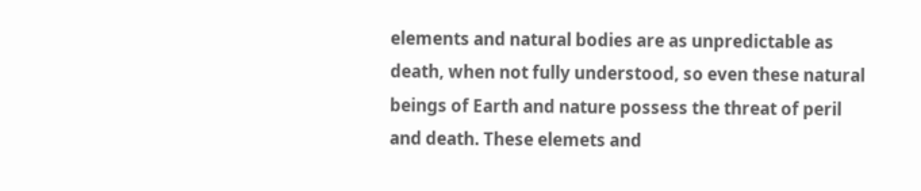elements and natural bodies are as unpredictable as death, when not fully understood, so even these natural beings of Earth and nature possess the threat of peril and death. These elemets and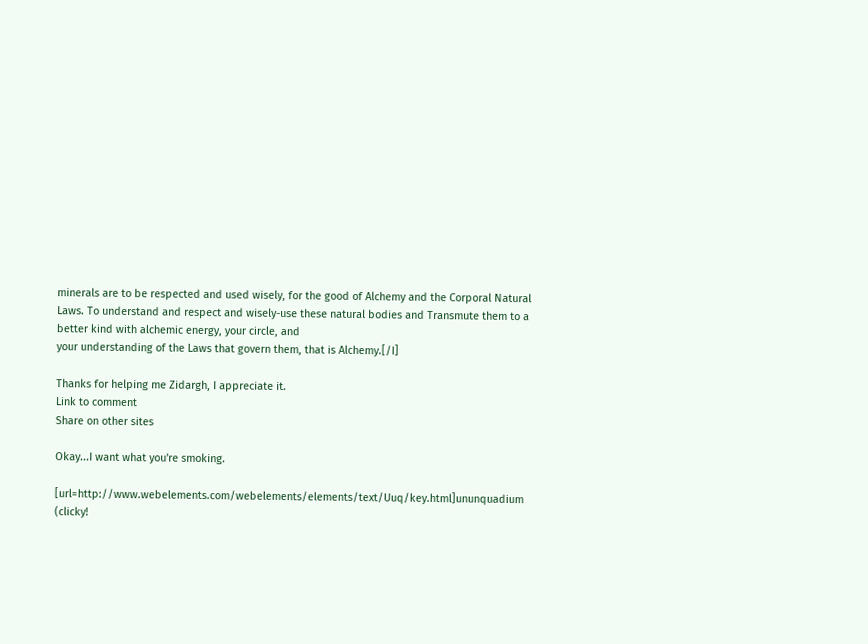minerals are to be respected and used wisely, for the good of Alchemy and the Corporal Natural Laws. To understand and respect and wisely-use these natural bodies and Transmute them to a better kind with alchemic energy, your circle, and
your understanding of the Laws that govern them, that is Alchemy.[/I]

Thanks for helping me Zidargh, I appreciate it.
Link to comment
Share on other sites

Okay...I want what you're smoking.

[url=http://www.webelements.com/webelements/elements/text/Uuq/key.html]ununquadium (clicky!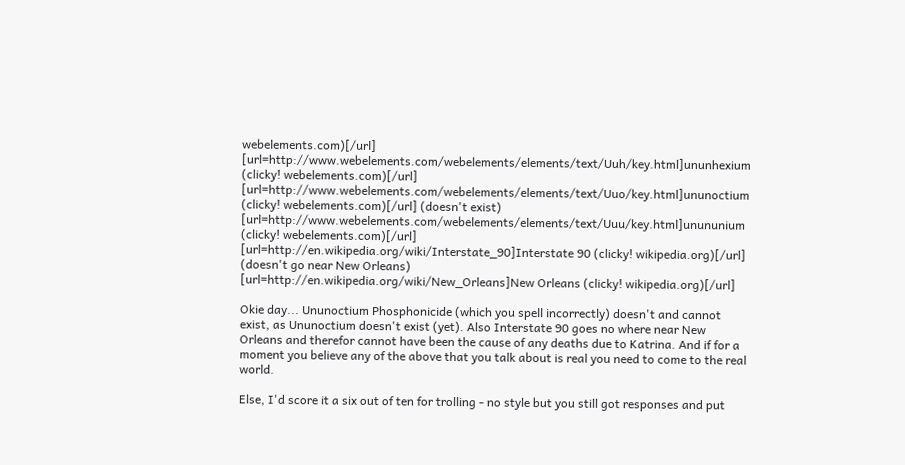webelements.com)[/url]
[url=http://www.webelements.com/webelements/elements/text/Uuh/key.html]ununhexium (clicky! webelements.com)[/url]
[url=http://www.webelements.com/webelements/elements/text/Uuo/key.html]ununoctium (clicky! webelements.com)[/url] (doesn't exist)
[url=http://www.webelements.com/webelements/elements/text/Uuu/key.html]unununium (clicky! webelements.com)[/url]
[url=http://en.wikipedia.org/wiki/Interstate_90]Interstate 90 (clicky! wikipedia.org)[/url] (doesn't go near New Orleans)
[url=http://en.wikipedia.org/wiki/New_Orleans]New Orleans (clicky! wikipedia.org)[/url]

Okie day... Ununoctium Phosphonicide (which you spell incorrectly) doesn't and cannot exist, as Ununoctium doesn't exist (yet). Also Interstate 90 goes no where near New Orleans and therefor cannot have been the cause of any deaths due to Katrina. And if for a moment you believe any of the above that you talk about is real you need to come to the real world.

Else, I'd score it a six out of ten for trolling - no style but you still got responses and put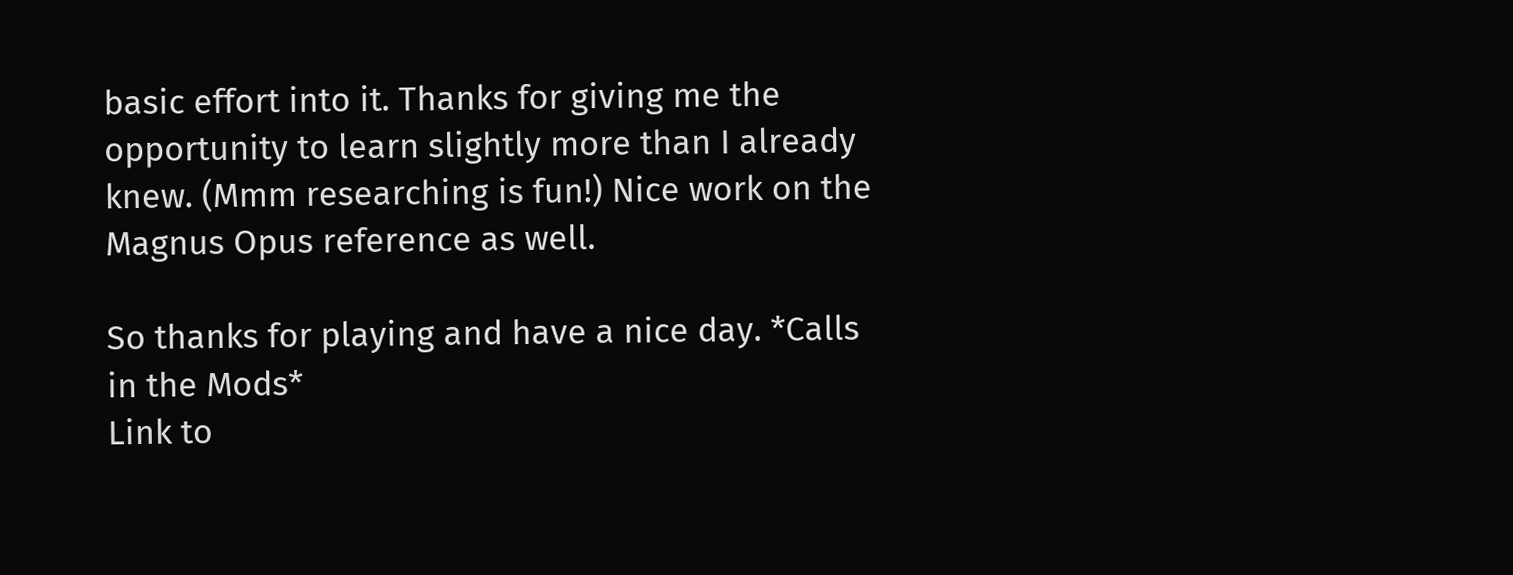basic effort into it. Thanks for giving me the opportunity to learn slightly more than I already knew. (Mmm researching is fun!) Nice work on the Magnus Opus reference as well.

So thanks for playing and have a nice day. *Calls in the Mods*
Link to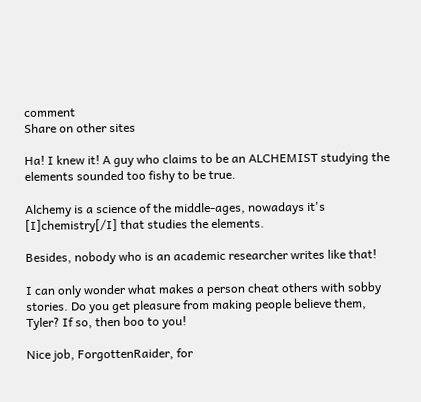comment
Share on other sites

Ha! I knew it! A guy who claims to be an ALCHEMIST studying the elements sounded too fishy to be true.

Alchemy is a science of the middle-ages, nowadays it's [I]chemistry[/I] that studies the elements.

Besides, nobody who is an academic researcher writes like that!

I can only wonder what makes a person cheat others with sobby stories. Do you get pleasure from making people believe them, Tyler? If so, then boo to you!

Nice job, ForgottenRaider, for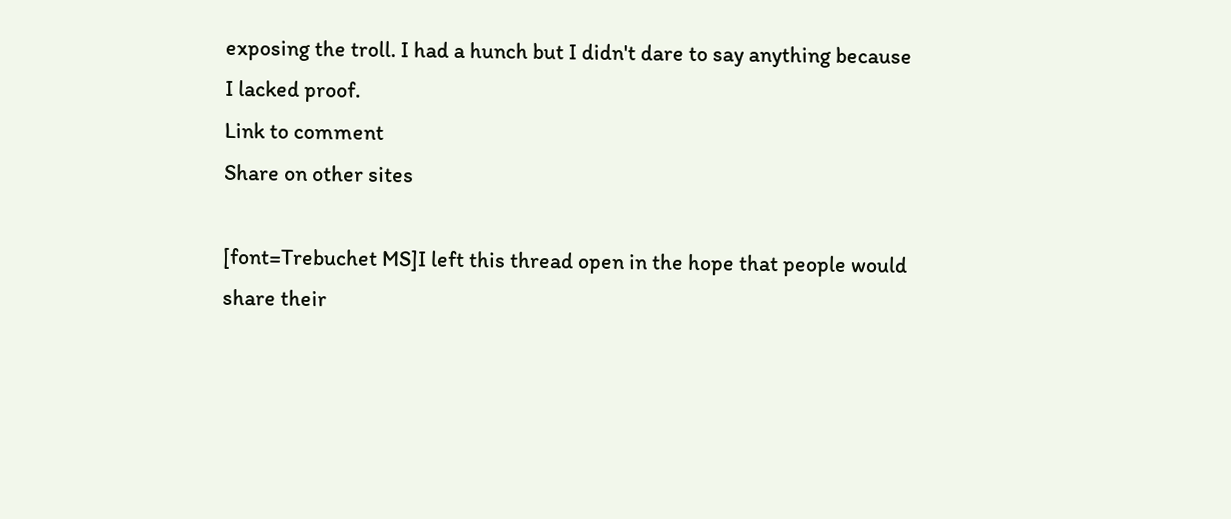exposing the troll. I had a hunch but I didn't dare to say anything because I lacked proof.
Link to comment
Share on other sites

[font=Trebuchet MS]I left this thread open in the hope that people would share their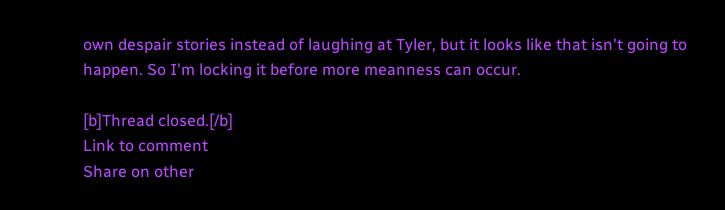own despair stories instead of laughing at Tyler, but it looks like that isn't going to happen. So I'm locking it before more meanness can occur.

[b]Thread closed.[/b]
Link to comment
Share on other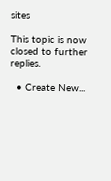sites

This topic is now closed to further replies.

  • Create New...